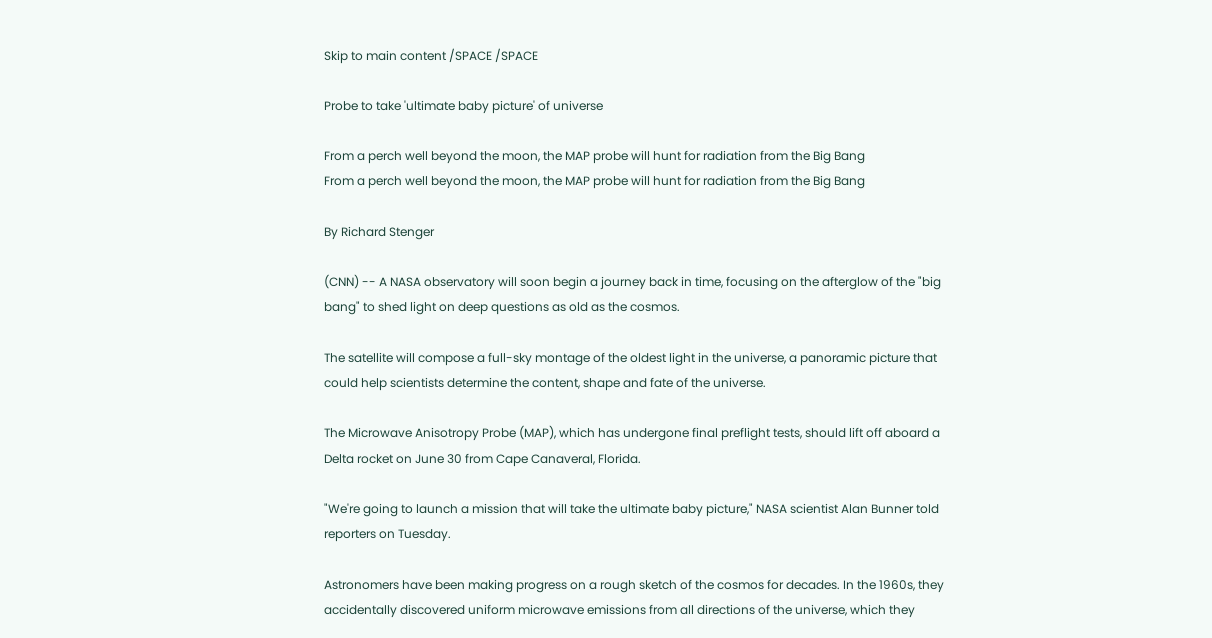Skip to main content /SPACE /SPACE

Probe to take 'ultimate baby picture' of universe

From a perch well beyond the moon, the MAP probe will hunt for radiation from the Big Bang
From a perch well beyond the moon, the MAP probe will hunt for radiation from the Big Bang

By Richard Stenger

(CNN) -- A NASA observatory will soon begin a journey back in time, focusing on the afterglow of the "big bang" to shed light on deep questions as old as the cosmos.

The satellite will compose a full-sky montage of the oldest light in the universe, a panoramic picture that could help scientists determine the content, shape and fate of the universe.

The Microwave Anisotropy Probe (MAP), which has undergone final preflight tests, should lift off aboard a Delta rocket on June 30 from Cape Canaveral, Florida.

"We're going to launch a mission that will take the ultimate baby picture," NASA scientist Alan Bunner told reporters on Tuesday.

Astronomers have been making progress on a rough sketch of the cosmos for decades. In the 1960s, they accidentally discovered uniform microwave emissions from all directions of the universe, which they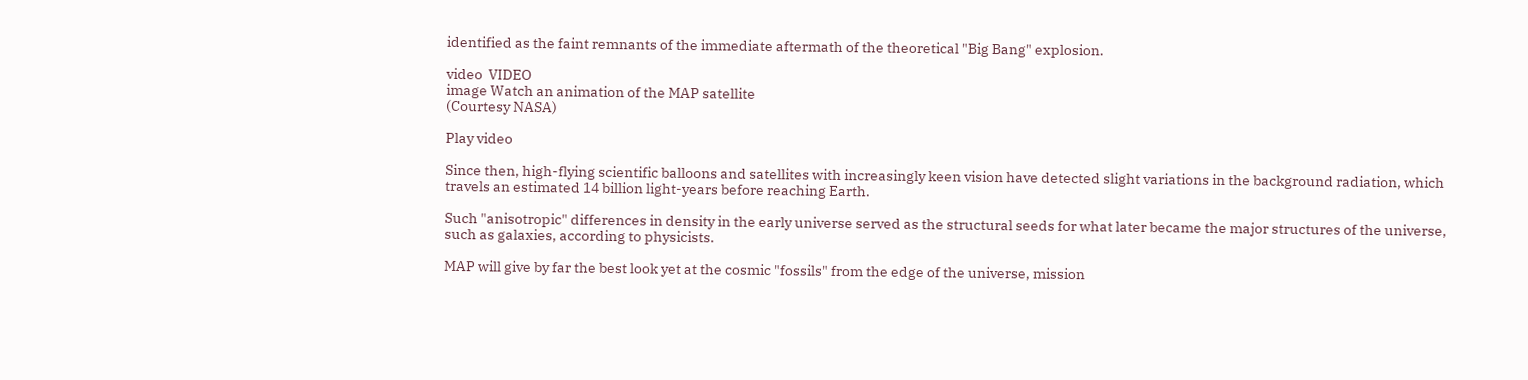identified as the faint remnants of the immediate aftermath of the theoretical "Big Bang" explosion.

video  VIDEO
image Watch an animation of the MAP satellite
(Courtesy NASA)

Play video

Since then, high-flying scientific balloons and satellites with increasingly keen vision have detected slight variations in the background radiation, which travels an estimated 14 billion light-years before reaching Earth.

Such "anisotropic" differences in density in the early universe served as the structural seeds for what later became the major structures of the universe, such as galaxies, according to physicists.

MAP will give by far the best look yet at the cosmic "fossils" from the edge of the universe, mission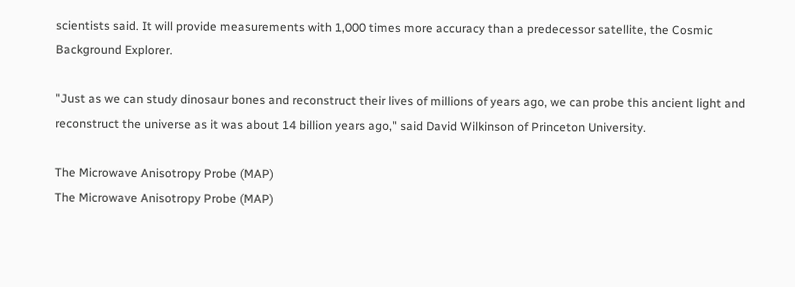scientists said. It will provide measurements with 1,000 times more accuracy than a predecessor satellite, the Cosmic Background Explorer.

"Just as we can study dinosaur bones and reconstruct their lives of millions of years ago, we can probe this ancient light and reconstruct the universe as it was about 14 billion years ago," said David Wilkinson of Princeton University.

The Microwave Anisotropy Probe (MAP)
The Microwave Anisotropy Probe (MAP)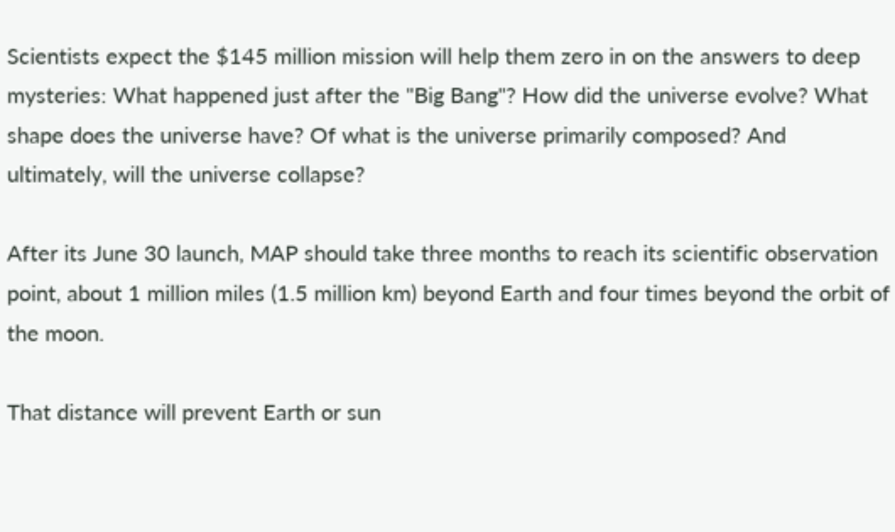Scientists expect the $145 million mission will help them zero in on the answers to deep mysteries: What happened just after the "Big Bang"? How did the universe evolve? What shape does the universe have? Of what is the universe primarily composed? And ultimately, will the universe collapse?

After its June 30 launch, MAP should take three months to reach its scientific observation point, about 1 million miles (1.5 million km) beyond Earth and four times beyond the orbit of the moon.

That distance will prevent Earth or sun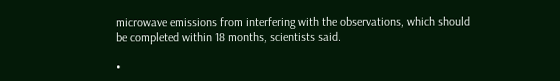microwave emissions from interfering with the observations, which should be completed within 18 months, scientists said.

•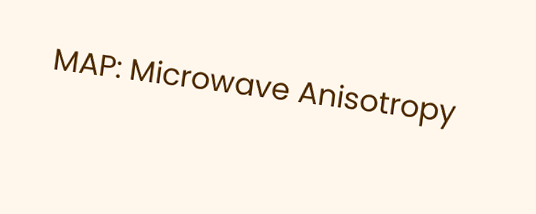MAP: Microwave Anisotropy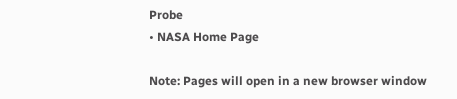Probe
• NASA Home Page

Note: Pages will open in a new browser window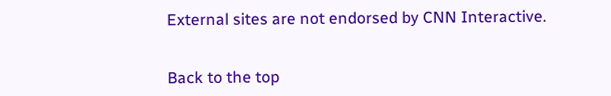External sites are not endorsed by CNN Interactive.


Back to the top